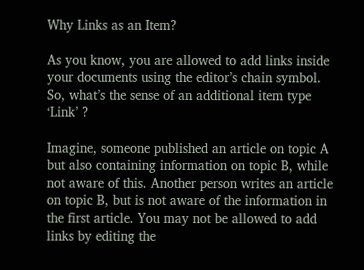Why Links as an Item?

As you know, you are allowed to add links inside your documents using the editor’s chain symbol. So, what’s the sense of an additional item type ‘Link’ ?

Imagine, someone published an article on topic A but also containing information on topic B, while not aware of this. Another person writes an article on topic B, but is not aware of the information in the first article. You may not be allowed to add links by editing the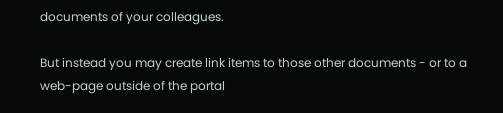documents of your colleagues.

But instead you may create link items to those other documents - or to a web-page outside of the portal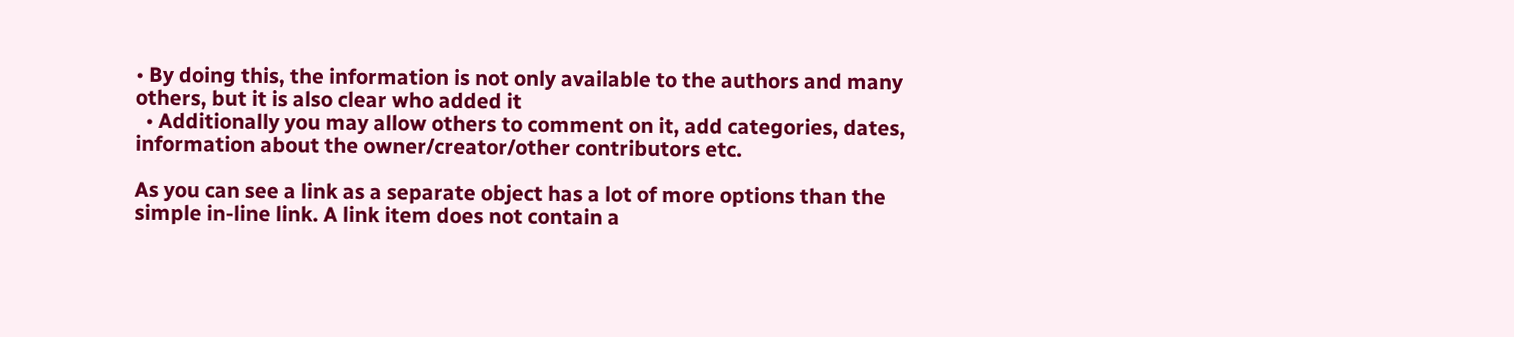• By doing this, the information is not only available to the authors and many others, but it is also clear who added it
  • Additionally you may allow others to comment on it, add categories, dates, information about the owner/creator/other contributors etc.

As you can see a link as a separate object has a lot of more options than the simple in-line link. A link item does not contain a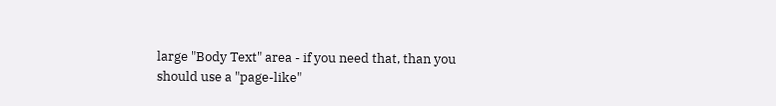large "Body Text" area - if you need that, than you should use a "page-like"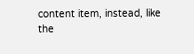content item, instead, like the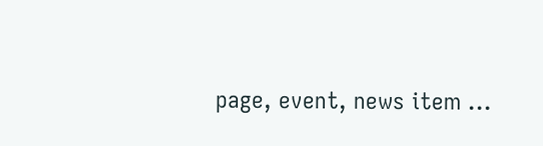page, event, news item ...